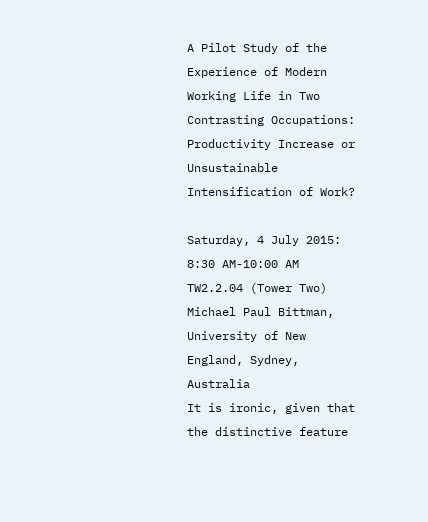A Pilot Study of the Experience of Modern Working Life in Two Contrasting Occupations: Productivity Increase or Unsustainable Intensification of Work?

Saturday, 4 July 2015: 8:30 AM-10:00 AM
TW2.2.04 (Tower Two)
Michael Paul Bittman, University of New England, Sydney, Australia
It is ironic, given that the distinctive feature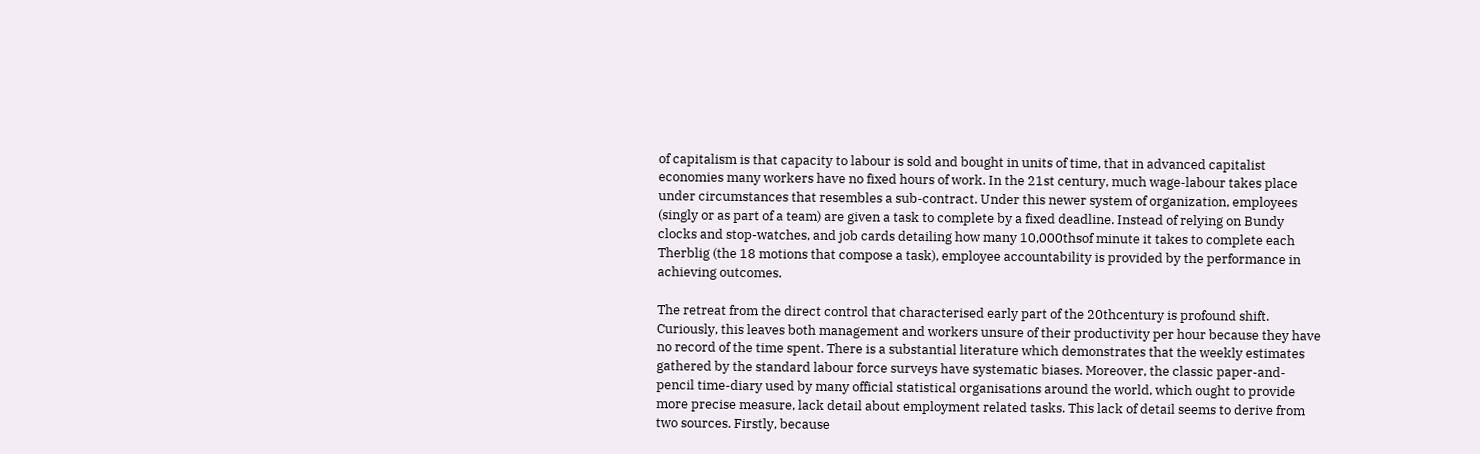of capitalism is that capacity to labour is sold and bought in units of time, that in advanced capitalist economies many workers have no fixed hours of work. In the 21st century, much wage-labour takes place under circumstances that resembles a sub-contract. Under this newer system of organization, employees (singly or as part of a team) are given a task to complete by a fixed deadline. Instead of relying on Bundy clocks and stop-watches, and job cards detailing how many 10,000thsof minute it takes to complete each Therblig (the 18 motions that compose a task), employee accountability is provided by the performance in achieving outcomes.

The retreat from the direct control that characterised early part of the 20thcentury is profound shift. Curiously, this leaves both management and workers unsure of their productivity per hour because they have no record of the time spent. There is a substantial literature which demonstrates that the weekly estimates gathered by the standard labour force surveys have systematic biases. Moreover, the classic paper-and-pencil time-diary used by many official statistical organisations around the world, which ought to provide more precise measure, lack detail about employment related tasks. This lack of detail seems to derive from two sources. Firstly, because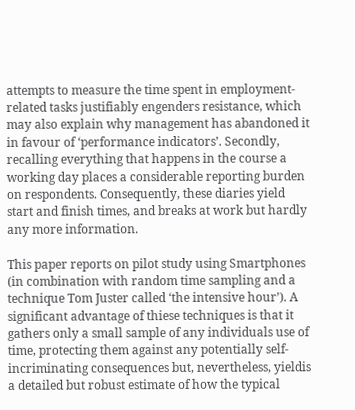attempts to measure the time spent in employment-related tasks justifiably engenders resistance, which may also explain why management has abandoned it in favour of ‘performance indicators’. Secondly, recalling everything that happens in the course a working day places a considerable reporting burden on respondents. Consequently, these diaries yield  start and finish times, and breaks at work but hardly any more information.

This paper reports on pilot study using Smartphones (in combination with random time sampling and a technique Tom Juster called ‘the intensive hour’). A significant advantage of thiese techniques is that it gathers only a small sample of any individuals use of time, protecting them against any potentially self-incriminating consequences but, nevertheless, yieldis a detailed but robust estimate of how the typical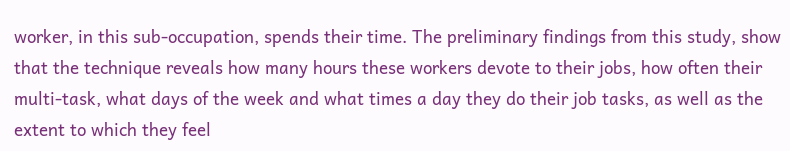worker, in this sub-occupation, spends their time. The preliminary findings from this study, show that the technique reveals how many hours these workers devote to their jobs, how often their multi-task, what days of the week and what times a day they do their job tasks, as well as the extent to which they feel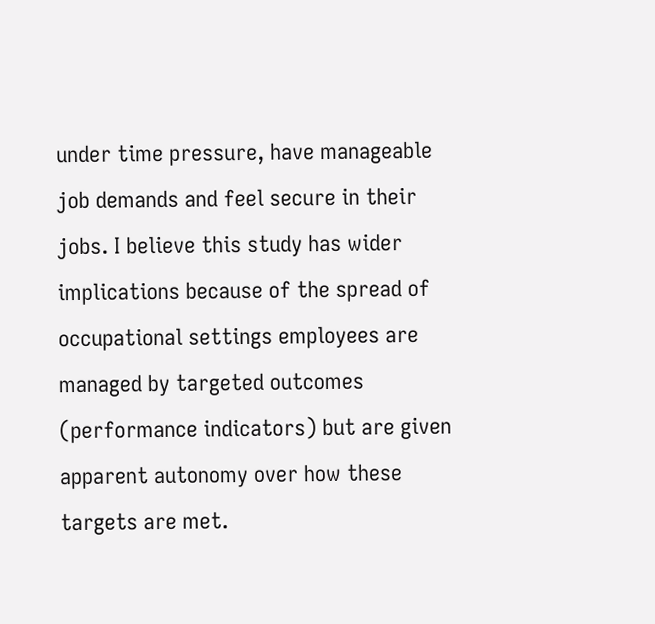under time pressure, have manageable job demands and feel secure in their jobs. I believe this study has wider implications because of the spread of occupational settings employees are managed by targeted outcomes (performance indicators) but are given apparent autonomy over how these targets are met.